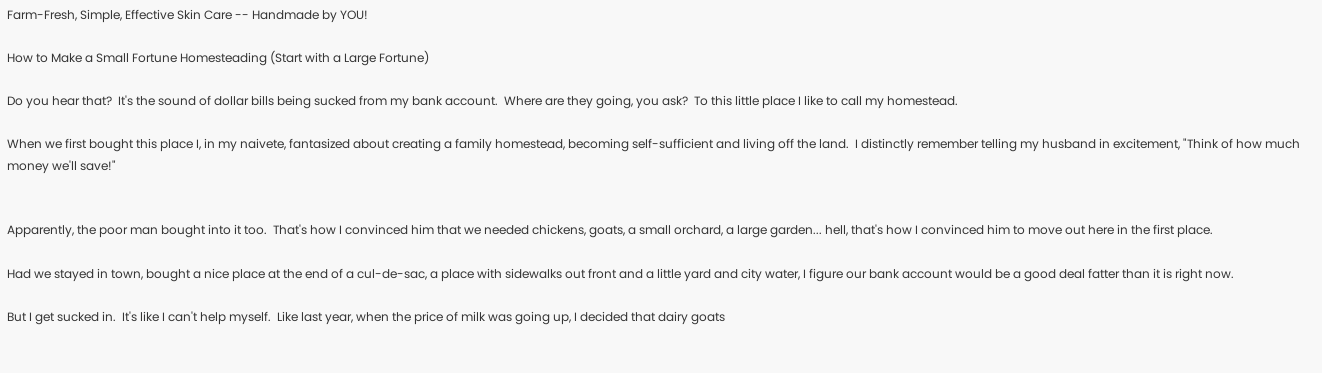Farm-Fresh, Simple, Effective Skin Care -- Handmade by YOU!

How to Make a Small Fortune Homesteading (Start with a Large Fortune)

Do you hear that?  It's the sound of dollar bills being sucked from my bank account.  Where are they going, you ask?  To this little place I like to call my homestead.

When we first bought this place I, in my naivete, fantasized about creating a family homestead, becoming self-sufficient and living off the land.  I distinctly remember telling my husband in excitement, "Think of how much money we'll save!"


Apparently, the poor man bought into it too.  That's how I convinced him that we needed chickens, goats, a small orchard, a large garden... hell, that's how I convinced him to move out here in the first place.

Had we stayed in town, bought a nice place at the end of a cul-de-sac, a place with sidewalks out front and a little yard and city water, I figure our bank account would be a good deal fatter than it is right now.

But I get sucked in.  It's like I can't help myself.  Like last year, when the price of milk was going up, I decided that dairy goats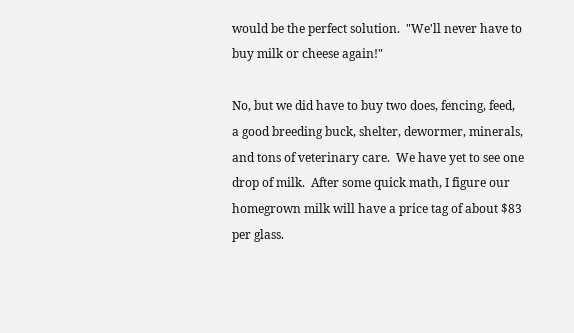would be the perfect solution.  "We'll never have to buy milk or cheese again!"

No, but we did have to buy two does, fencing, feed, a good breeding buck, shelter, dewormer, minerals, and tons of veterinary care.  We have yet to see one drop of milk.  After some quick math, I figure our homegrown milk will have a price tag of about $83 per glass.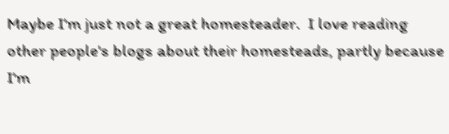Maybe I'm just not a great homesteader.  I love reading other people's blogs about their homesteads, partly because I'm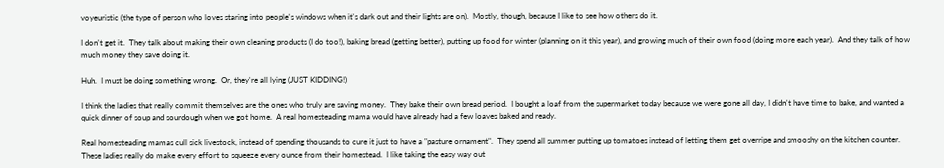voyeuristic (the type of person who loves staring into people's windows when it's dark out and their lights are on).  Mostly, though, because I like to see how others do it.

I don't get it.  They talk about making their own cleaning products (I do too!), baking bread (getting better), putting up food for winter (planning on it this year), and growing much of their own food (doing more each year).  And they talk of how much money they save doing it.

Huh.  I must be doing something wrong.  Or, they're all lying (JUST KIDDING!)

I think the ladies that really commit themselves are the ones who truly are saving money.  They bake their own bread period.  I bought a loaf from the supermarket today because we were gone all day, I didn't have time to bake, and wanted a quick dinner of soup and sourdough when we got home.  A real homesteading mama would have already had a few loaves baked and ready.

Real homesteading mamas cull sick livestock, instead of spending thousands to cure it just to have a "pasture ornament".  They spend all summer putting up tomatoes instead of letting them get overripe and smooshy on the kitchen counter.  These ladies really do make every effort to squeeze every ounce from their homestead.  I like taking the easy way out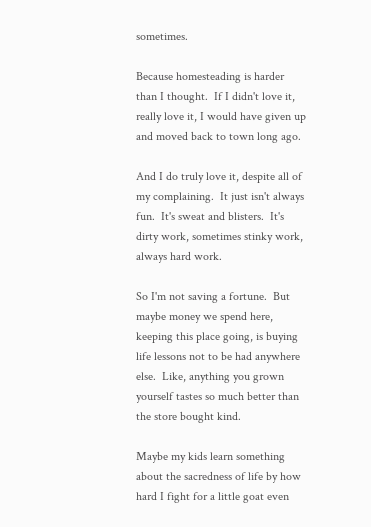sometimes.

Because homesteading is harder than I thought.  If I didn't love it, really love it, I would have given up and moved back to town long ago.

And I do truly love it, despite all of my complaining.  It just isn't always fun.  It's sweat and blisters.  It's dirty work, sometimes stinky work, always hard work.

So I'm not saving a fortune.  But maybe money we spend here, keeping this place going, is buying life lessons not to be had anywhere else.  Like, anything you grown yourself tastes so much better than the store bought kind.

Maybe my kids learn something about the sacredness of life by how hard I fight for a little goat even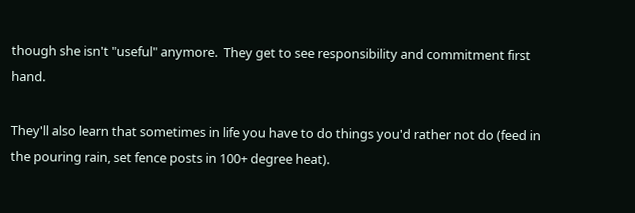though she isn't "useful" anymore.  They get to see responsibility and commitment first hand.

They'll also learn that sometimes in life you have to do things you'd rather not do (feed in the pouring rain, set fence posts in 100+ degree heat).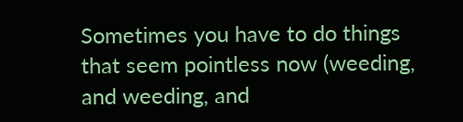Sometimes you have to do things that seem pointless now (weeding, and weeding, and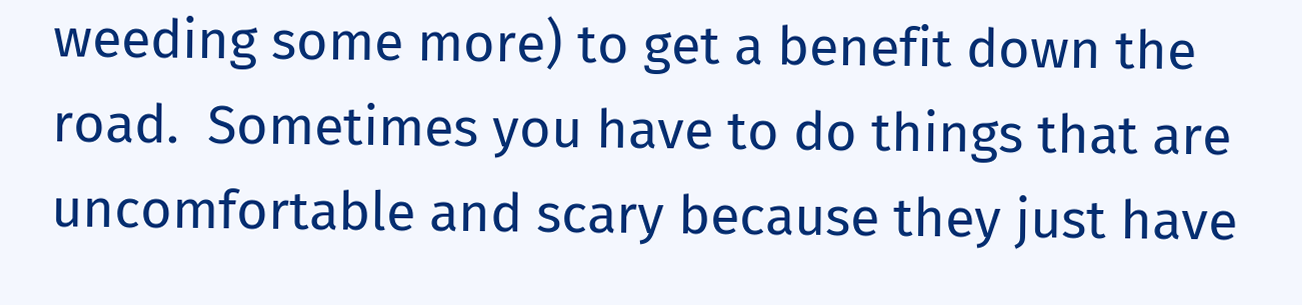weeding some more) to get a benefit down the road.  Sometimes you have to do things that are uncomfortable and scary because they just have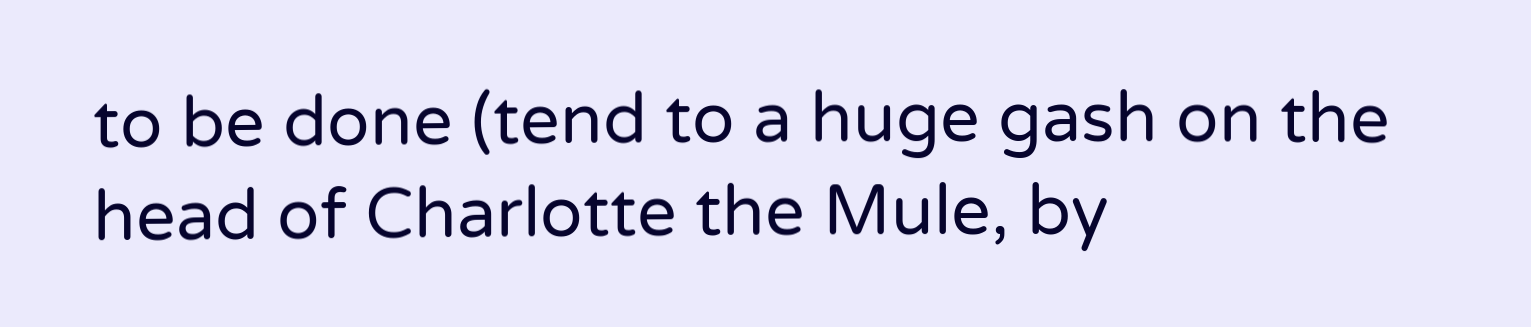to be done (tend to a huge gash on the head of Charlotte the Mule, by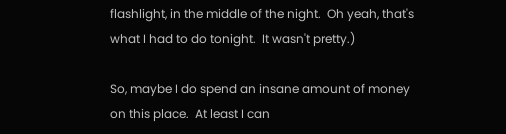flashlight, in the middle of the night.  Oh yeah, that's what I had to do tonight.  It wasn't pretty.)

So, maybe I do spend an insane amount of money on this place.  At least I can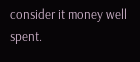consider it money well spent.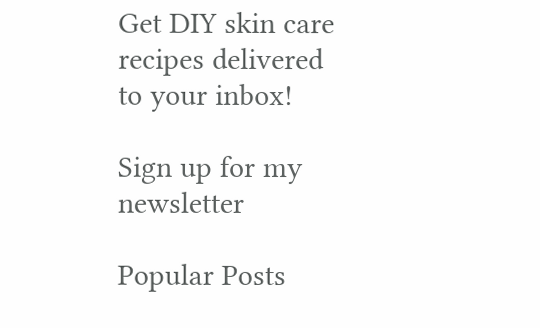Get DIY skin care recipes delivered to your inbox!

Sign up for my newsletter

Popular Posts